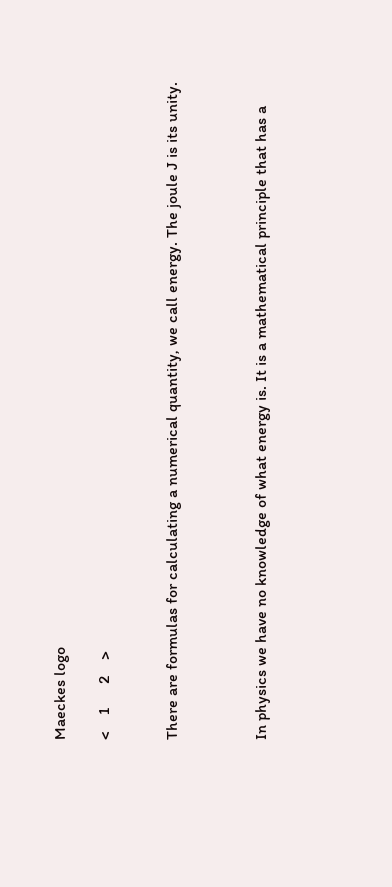Maeckes logo

<    1      2    >


There are formulas for calculating a numerical quantity, we call energy. The joule J is its unity.



In physics we have no knowledge of what energy is. It is a mathematical principle that has a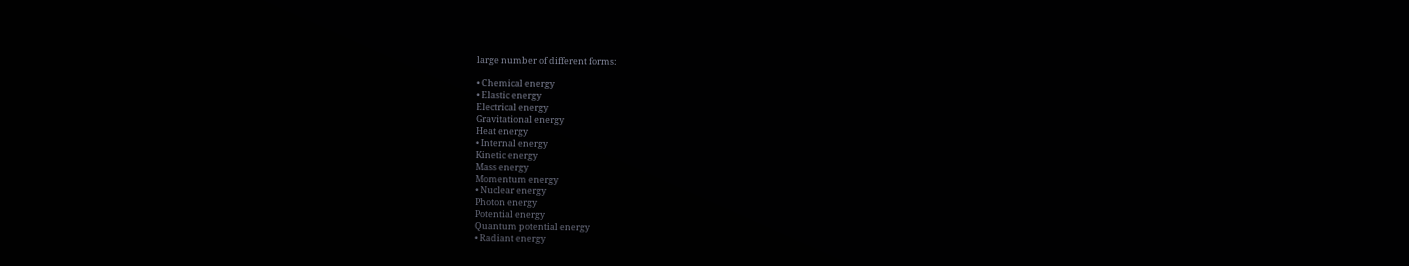large number of different forms:

• Chemical energy
• Elastic energy
Electrical energy
Gravitational energy
Heat energy
• Internal energy
Kinetic energy
Mass energy
Momentum energy
• Nuclear energy
Photon energy
Potential energy
Quantum potential energy
• Radiant energy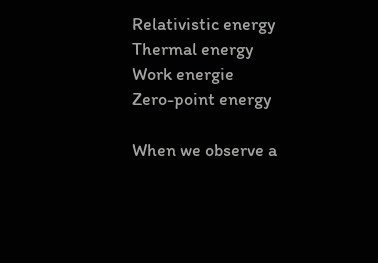Relativistic energy
Thermal energy
Work energie
Zero-point energy

When we observe a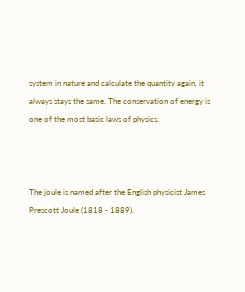system in nature and calculate the quantity again, it always stays the same. The conservation of energy is one of the most basic laws of physics.



The joule is named after the English physicist James Prescott Joule (1818 - 1889).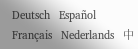Deutsch   Español   Français   Nederlands   中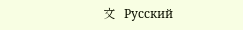文   Русский